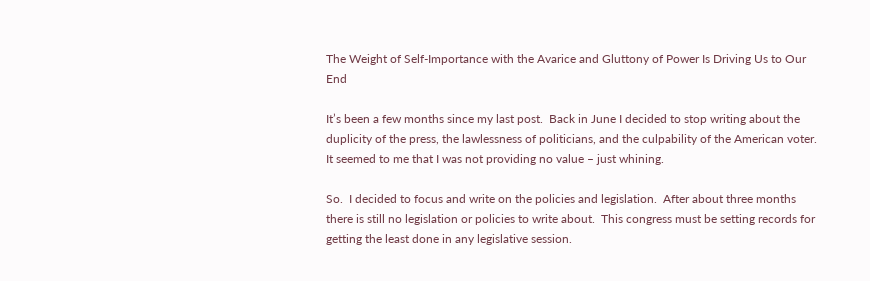The Weight of Self-Importance with the Avarice and Gluttony of Power Is Driving Us to Our End

It’s been a few months since my last post.  Back in June I decided to stop writing about the duplicity of the press, the lawlessness of politicians, and the culpability of the American voter.  It seemed to me that I was not providing no value – just whining.

So.  I decided to focus and write on the policies and legislation.  After about three months there is still no legislation or policies to write about.  This congress must be setting records for getting the least done in any legislative session.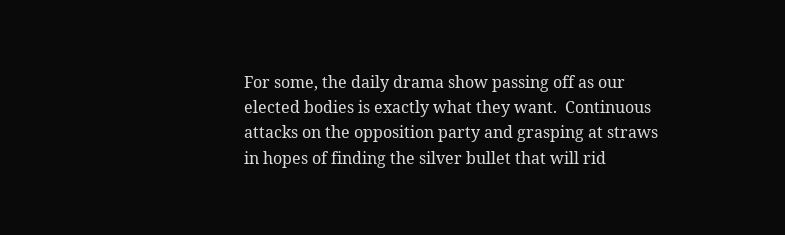For some, the daily drama show passing off as our elected bodies is exactly what they want.  Continuous attacks on the opposition party and grasping at straws in hopes of finding the silver bullet that will rid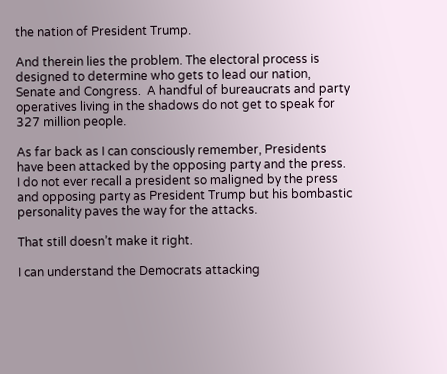the nation of President Trump.

And therein lies the problem. The electoral process is designed to determine who gets to lead our nation, Senate and Congress.  A handful of bureaucrats and party operatives living in the shadows do not get to speak for 327 million people.

As far back as I can consciously remember, Presidents have been attacked by the opposing party and the press.  I do not ever recall a president so maligned by the press and opposing party as President Trump but his bombastic personality paves the way for the attacks.

That still doesn’t make it right.

I can understand the Democrats attacking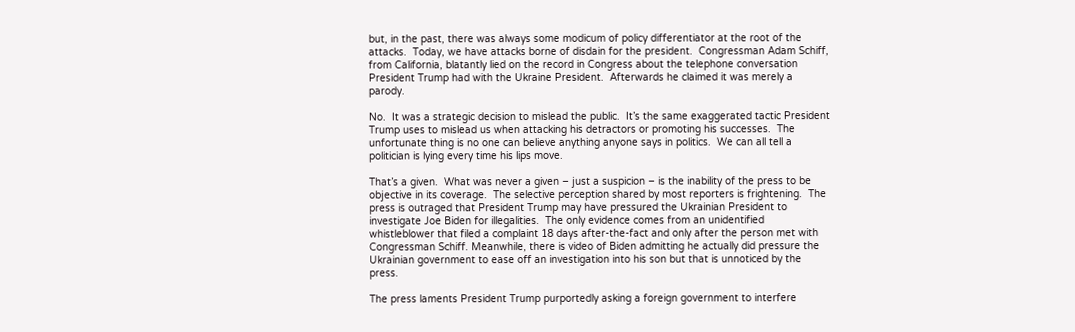but, in the past, there was always some modicum of policy differentiator at the root of the attacks.  Today, we have attacks borne of disdain for the president.  Congressman Adam Schiff, from California, blatantly lied on the record in Congress about the telephone conversation President Trump had with the Ukraine President.  Afterwards he claimed it was merely a parody.

No.  It was a strategic decision to mislead the public.  It’s the same exaggerated tactic President Trump uses to mislead us when attacking his detractors or promoting his successes.  The unfortunate thing is no one can believe anything anyone says in politics.  We can all tell a politician is lying every time his lips move.

That’s a given.  What was never a given – just a suspicion – is the inability of the press to be objective in its coverage.  The selective perception shared by most reporters is frightening.  The press is outraged that President Trump may have pressured the Ukrainian President to investigate Joe Biden for illegalities.  The only evidence comes from an unidentified whistleblower that filed a complaint 18 days after-the-fact and only after the person met with Congressman Schiff. Meanwhile, there is video of Biden admitting he actually did pressure the Ukrainian government to ease off an investigation into his son but that is unnoticed by the press.

The press laments President Trump purportedly asking a foreign government to interfere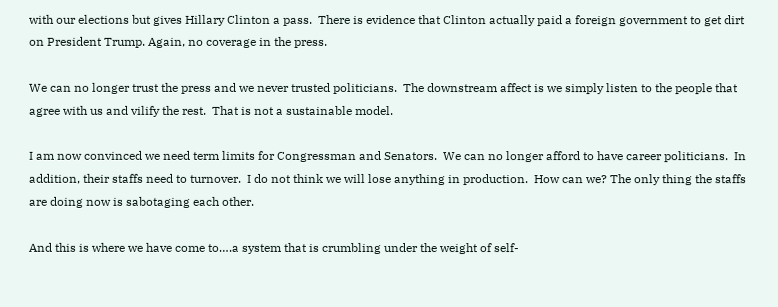with our elections but gives Hillary Clinton a pass.  There is evidence that Clinton actually paid a foreign government to get dirt on President Trump. Again, no coverage in the press.

We can no longer trust the press and we never trusted politicians.  The downstream affect is we simply listen to the people that agree with us and vilify the rest.  That is not a sustainable model.

I am now convinced we need term limits for Congressman and Senators.  We can no longer afford to have career politicians.  In addition, their staffs need to turnover.  I do not think we will lose anything in production.  How can we? The only thing the staffs are doing now is sabotaging each other.

And this is where we have come to….a system that is crumbling under the weight of self-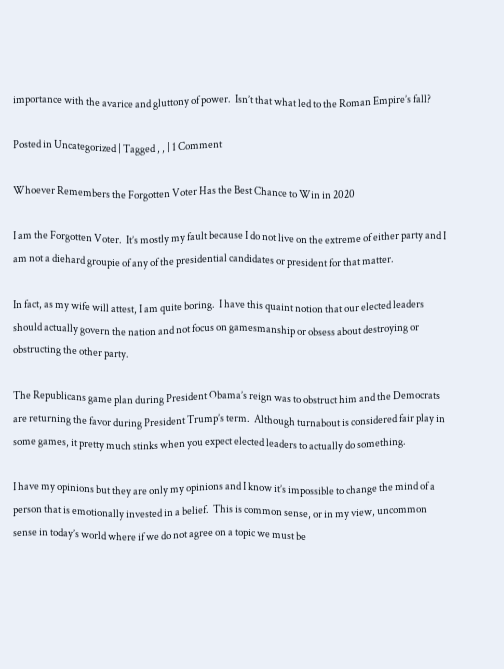importance with the avarice and gluttony of power.  Isn’t that what led to the Roman Empire’s fall?

Posted in Uncategorized | Tagged , , | 1 Comment

Whoever Remembers the Forgotten Voter Has the Best Chance to Win in 2020

I am the Forgotten Voter.  It’s mostly my fault because I do not live on the extreme of either party and I am not a diehard groupie of any of the presidential candidates or president for that matter.

In fact, as my wife will attest, I am quite boring.  I have this quaint notion that our elected leaders should actually govern the nation and not focus on gamesmanship or obsess about destroying or obstructing the other party.

The Republicans game plan during President Obama’s reign was to obstruct him and the Democrats are returning the favor during President Trump’s term.  Although turnabout is considered fair play in some games, it pretty much stinks when you expect elected leaders to actually do something.

I have my opinions but they are only my opinions and I know it’s impossible to change the mind of a person that is emotionally invested in a belief.  This is common sense, or in my view, uncommon sense in today’s world where if we do not agree on a topic we must be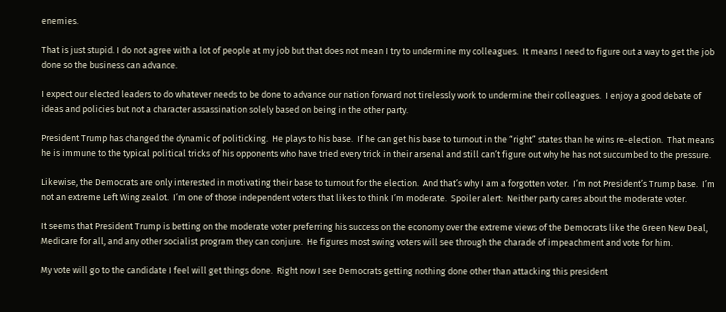enemies.

That is just stupid. I do not agree with a lot of people at my job but that does not mean I try to undermine my colleagues.  It means I need to figure out a way to get the job done so the business can advance.

I expect our elected leaders to do whatever needs to be done to advance our nation forward not tirelessly work to undermine their colleagues.  I enjoy a good debate of ideas and policies but not a character assassination solely based on being in the other party.

President Trump has changed the dynamic of politicking.  He plays to his base.  If he can get his base to turnout in the “right” states than he wins re-election.  That means he is immune to the typical political tricks of his opponents who have tried every trick in their arsenal and still can’t figure out why he has not succumbed to the pressure.

Likewise, the Democrats are only interested in motivating their base to turnout for the election.  And that’s why I am a forgotten voter.  I’m not President’s Trump base.  I’m not an extreme Left Wing zealot.  I’m one of those independent voters that likes to think I’m moderate.  Spoiler alert:  Neither party cares about the moderate voter.

It seems that President Trump is betting on the moderate voter preferring his success on the economy over the extreme views of the Democrats like the Green New Deal, Medicare for all, and any other socialist program they can conjure.  He figures most swing voters will see through the charade of impeachment and vote for him.

My vote will go to the candidate I feel will get things done.  Right now I see Democrats getting nothing done other than attacking this president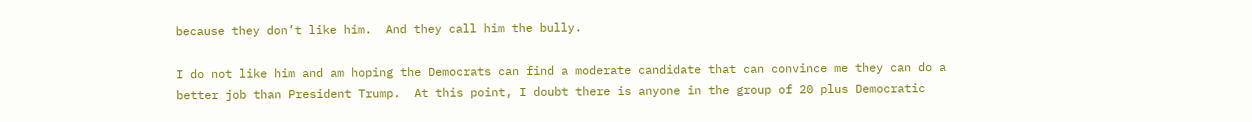because they don’t like him.  And they call him the bully.

I do not like him and am hoping the Democrats can find a moderate candidate that can convince me they can do a better job than President Trump.  At this point, I doubt there is anyone in the group of 20 plus Democratic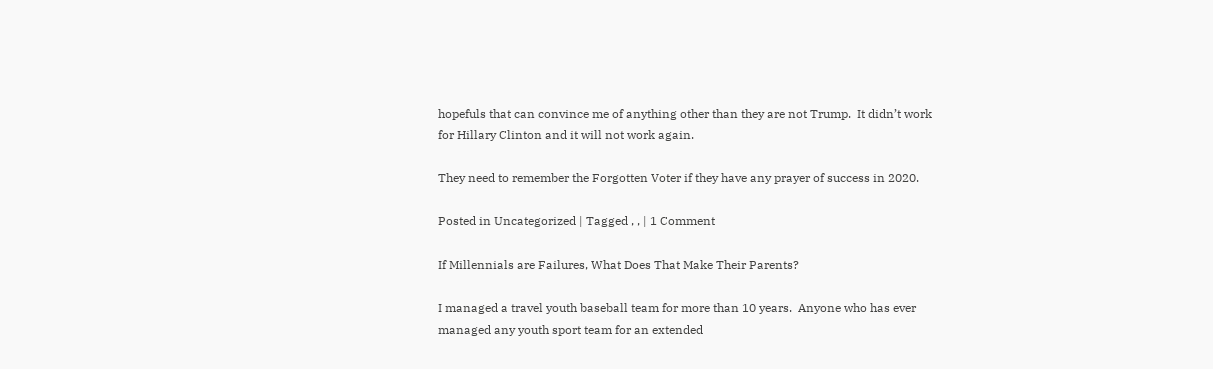hopefuls that can convince me of anything other than they are not Trump.  It didn’t work for Hillary Clinton and it will not work again.

They need to remember the Forgotten Voter if they have any prayer of success in 2020.

Posted in Uncategorized | Tagged , , | 1 Comment

If Millennials are Failures, What Does That Make Their Parents?

I managed a travel youth baseball team for more than 10 years.  Anyone who has ever managed any youth sport team for an extended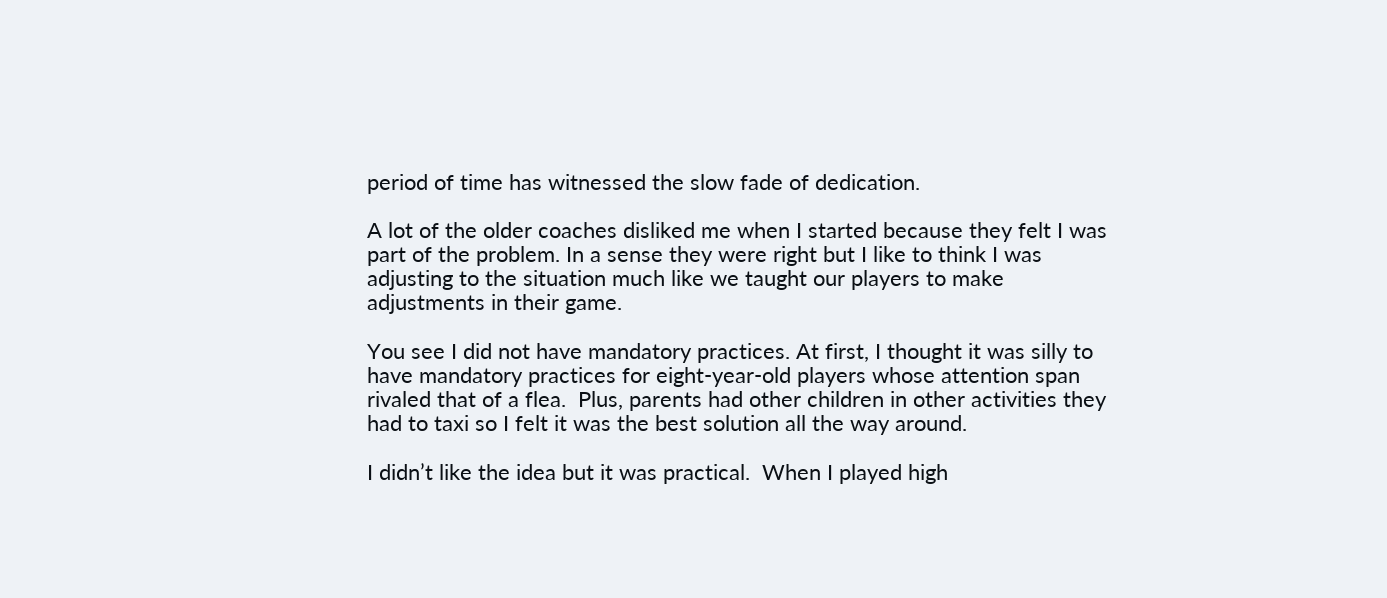period of time has witnessed the slow fade of dedication.

A lot of the older coaches disliked me when I started because they felt I was part of the problem. In a sense they were right but I like to think I was adjusting to the situation much like we taught our players to make adjustments in their game.

You see I did not have mandatory practices. At first, I thought it was silly to have mandatory practices for eight-year-old players whose attention span rivaled that of a flea.  Plus, parents had other children in other activities they had to taxi so I felt it was the best solution all the way around.

I didn’t like the idea but it was practical.  When I played high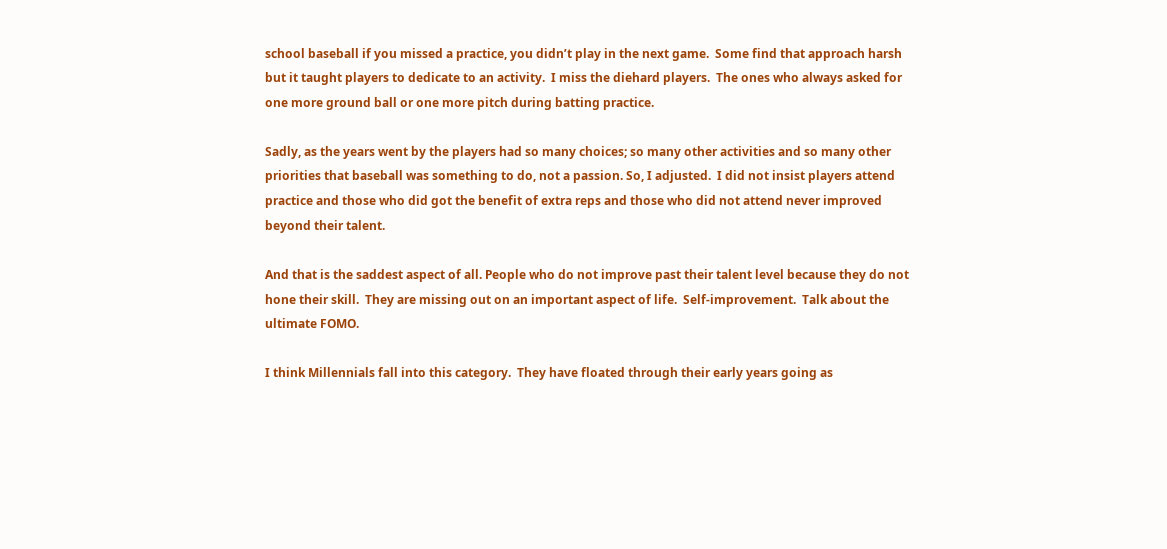school baseball if you missed a practice, you didn’t play in the next game.  Some find that approach harsh but it taught players to dedicate to an activity.  I miss the diehard players.  The ones who always asked for one more ground ball or one more pitch during batting practice.

Sadly, as the years went by the players had so many choices; so many other activities and so many other priorities that baseball was something to do, not a passion. So, I adjusted.  I did not insist players attend practice and those who did got the benefit of extra reps and those who did not attend never improved beyond their talent.

And that is the saddest aspect of all. People who do not improve past their talent level because they do not hone their skill.  They are missing out on an important aspect of life.  Self-improvement.  Talk about the ultimate FOMO.

I think Millennials fall into this category.  They have floated through their early years going as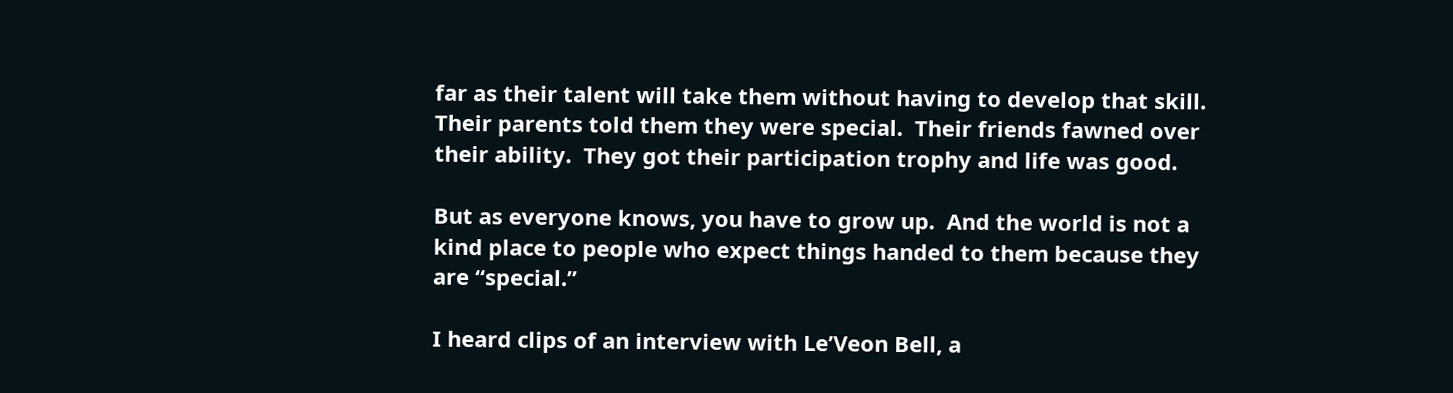far as their talent will take them without having to develop that skill.  Their parents told them they were special.  Their friends fawned over their ability.  They got their participation trophy and life was good.

But as everyone knows, you have to grow up.  And the world is not a kind place to people who expect things handed to them because they are “special.”

I heard clips of an interview with Le’Veon Bell, a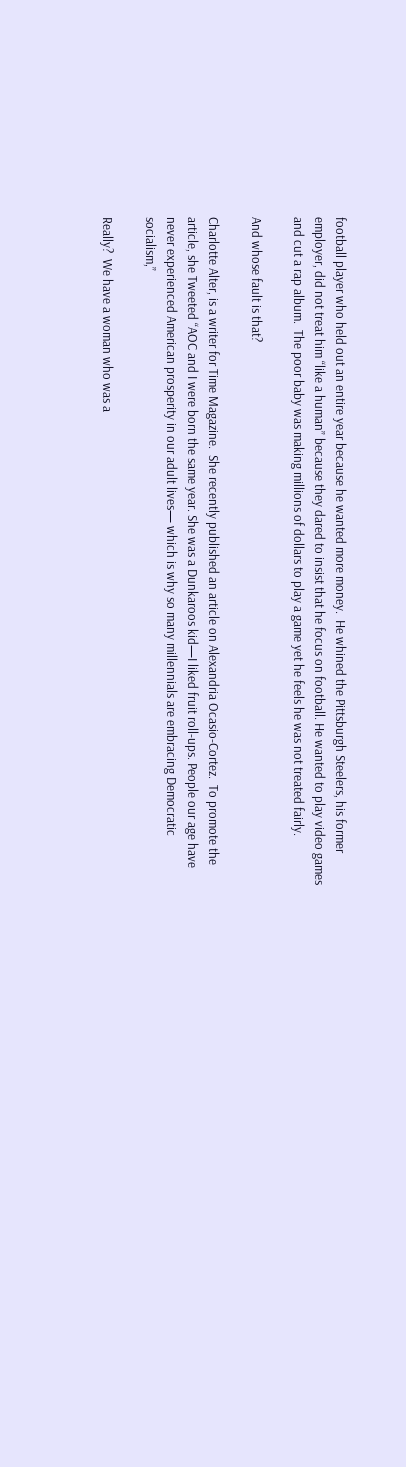football player who held out an entire year because he wanted more money.  He whined the Pittsburgh Steelers, his former employer, did not treat him “like a human” because they dared to insist that he focus on football. He wanted to play video games and cut a rap album.  The poor baby was making millions of dollars to play a game yet he feels he was not treated fairly.

And whose fault is that?

Charlotte Alter, is a writer for Time Magazine.  She recently published an article on Alexandria Ocasio-Cortez.  To promote the article, she Tweeted “AOC and I were born the same year. She was a Dunkaroos kid—I liked fruit roll-ups. People our age have never experienced American prosperity in our adult lives— which is why so many millennials are embracing Democratic socialism,”

Really?  We have a woman who was a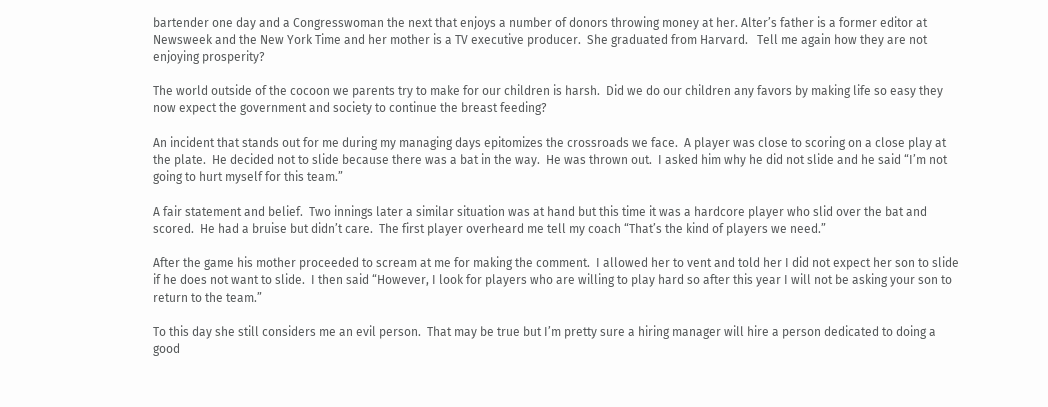bartender one day and a Congresswoman the next that enjoys a number of donors throwing money at her. Alter’s father is a former editor at Newsweek and the New York Time and her mother is a TV executive producer.  She graduated from Harvard.   Tell me again how they are not enjoying prosperity?

The world outside of the cocoon we parents try to make for our children is harsh.  Did we do our children any favors by making life so easy they now expect the government and society to continue the breast feeding?

An incident that stands out for me during my managing days epitomizes the crossroads we face.  A player was close to scoring on a close play at the plate.  He decided not to slide because there was a bat in the way.  He was thrown out.  I asked him why he did not slide and he said “I’m not going to hurt myself for this team.”

A fair statement and belief.  Two innings later a similar situation was at hand but this time it was a hardcore player who slid over the bat and scored.  He had a bruise but didn’t care.  The first player overheard me tell my coach “That’s the kind of players we need.”

After the game his mother proceeded to scream at me for making the comment.  I allowed her to vent and told her I did not expect her son to slide if he does not want to slide.  I then said “However, I look for players who are willing to play hard so after this year I will not be asking your son to return to the team.”

To this day she still considers me an evil person.  That may be true but I’m pretty sure a hiring manager will hire a person dedicated to doing a good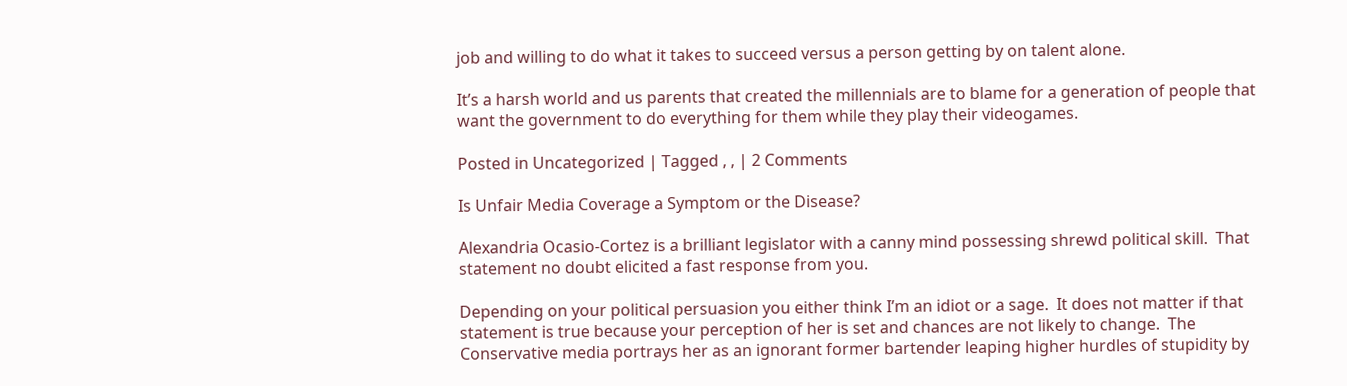job and willing to do what it takes to succeed versus a person getting by on talent alone.

It’s a harsh world and us parents that created the millennials are to blame for a generation of people that want the government to do everything for them while they play their videogames.

Posted in Uncategorized | Tagged , , | 2 Comments

Is Unfair Media Coverage a Symptom or the Disease?

Alexandria Ocasio-Cortez is a brilliant legislator with a canny mind possessing shrewd political skill.  That statement no doubt elicited a fast response from you.

Depending on your political persuasion you either think I’m an idiot or a sage.  It does not matter if that statement is true because your perception of her is set and chances are not likely to change.  The Conservative media portrays her as an ignorant former bartender leaping higher hurdles of stupidity by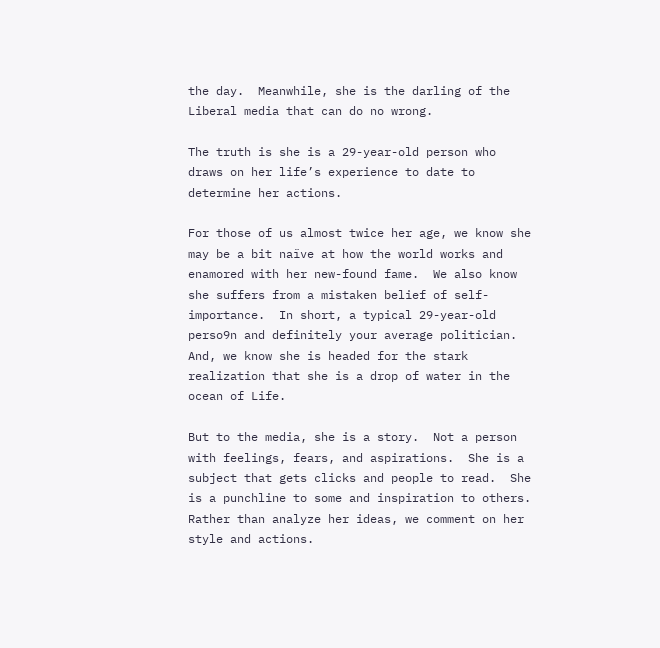the day.  Meanwhile, she is the darling of the Liberal media that can do no wrong.

The truth is she is a 29-year-old person who draws on her life’s experience to date to determine her actions.

For those of us almost twice her age, we know she may be a bit naïve at how the world works and enamored with her new-found fame.  We also know she suffers from a mistaken belief of self-importance.  In short, a typical 29-year-old perso9n and definitely your average politician. And, we know she is headed for the stark realization that she is a drop of water in the ocean of Life.

But to the media, she is a story.  Not a person with feelings, fears, and aspirations.  She is a subject that gets clicks and people to read.  She is a punchline to some and inspiration to others. Rather than analyze her ideas, we comment on her style and actions.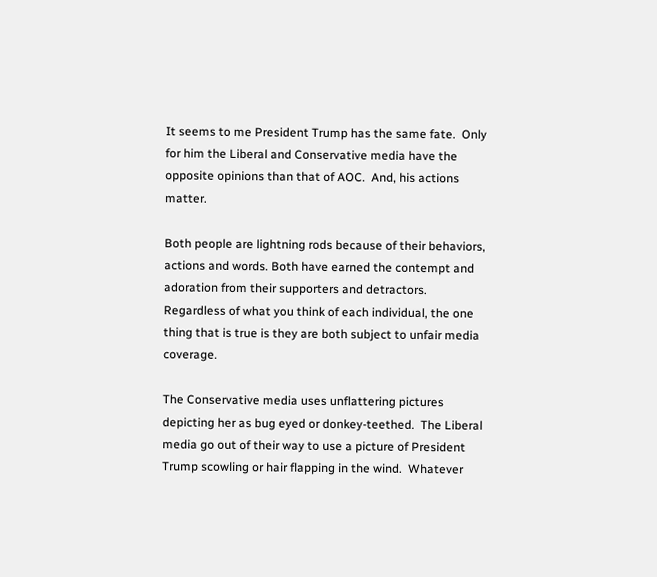It seems to me President Trump has the same fate.  Only for him the Liberal and Conservative media have the opposite opinions than that of AOC.  And, his actions matter.

Both people are lightning rods because of their behaviors, actions and words. Both have earned the contempt and adoration from their supporters and detractors.  Regardless of what you think of each individual, the one thing that is true is they are both subject to unfair media coverage.

The Conservative media uses unflattering pictures depicting her as bug eyed or donkey-teethed.  The Liberal media go out of their way to use a picture of President Trump scowling or hair flapping in the wind.  Whatever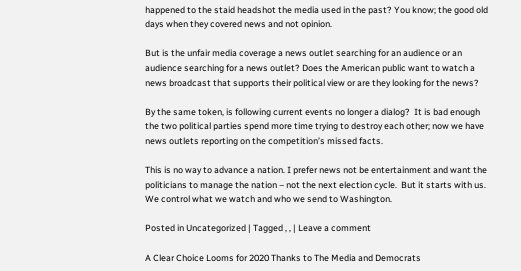happened to the staid headshot the media used in the past? You know; the good old days when they covered news and not opinion.

But is the unfair media coverage a news outlet searching for an audience or an audience searching for a news outlet? Does the American public want to watch a news broadcast that supports their political view or are they looking for the news?

By the same token, is following current events no longer a dialog?  It is bad enough the two political parties spend more time trying to destroy each other; now we have news outlets reporting on the competition’s missed facts.

This is no way to advance a nation. I prefer news not be entertainment and want the politicians to manage the nation – not the next election cycle.  But it starts with us. We control what we watch and who we send to Washington.

Posted in Uncategorized | Tagged , , | Leave a comment

A Clear Choice Looms for 2020 Thanks to The Media and Democrats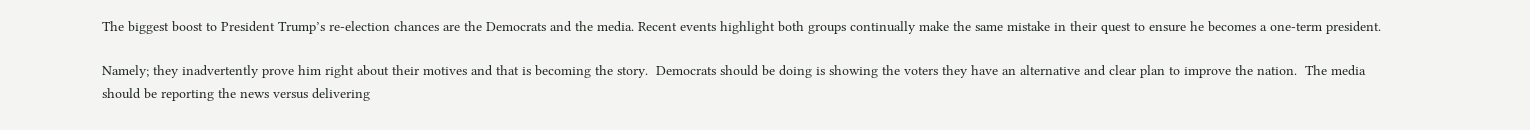The biggest boost to President Trump’s re-election chances are the Democrats and the media. Recent events highlight both groups continually make the same mistake in their quest to ensure he becomes a one-term president.

Namely; they inadvertently prove him right about their motives and that is becoming the story.  Democrats should be doing is showing the voters they have an alternative and clear plan to improve the nation.  The media should be reporting the news versus delivering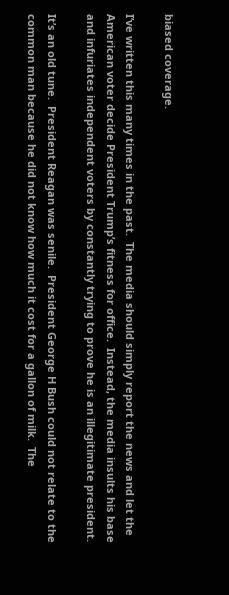biased coverage.

I’ve written this many times in the past.  The media should simply report the news and let the American voter decide President Trump’s fitness for office.  Instead, the media insults his base and infuriates independent voters by constantly trying to prove he is an illegitimate president.

It’s an old tune.  President Reagan was senile.  President George H Bush could not relate to the common man because he did not know how much it cost for a gallon of milk.  The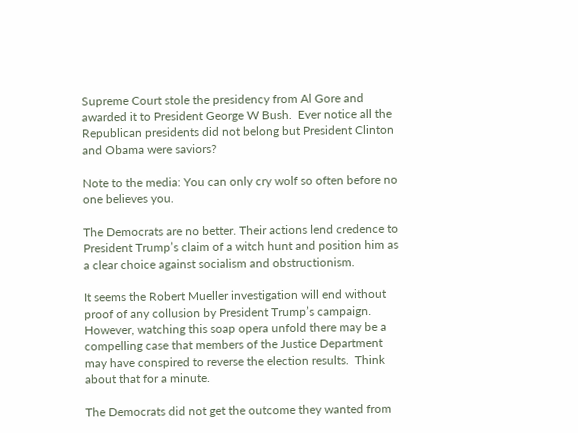Supreme Court stole the presidency from Al Gore and awarded it to President George W Bush.  Ever notice all the Republican presidents did not belong but President Clinton and Obama were saviors?

Note to the media: You can only cry wolf so often before no one believes you.

The Democrats are no better. Their actions lend credence to President Trump’s claim of a witch hunt and position him as a clear choice against socialism and obstructionism.

It seems the Robert Mueller investigation will end without proof of any collusion by President Trump’s campaign.  However, watching this soap opera unfold there may be a compelling case that members of the Justice Department may have conspired to reverse the election results.  Think about that for a minute.

The Democrats did not get the outcome they wanted from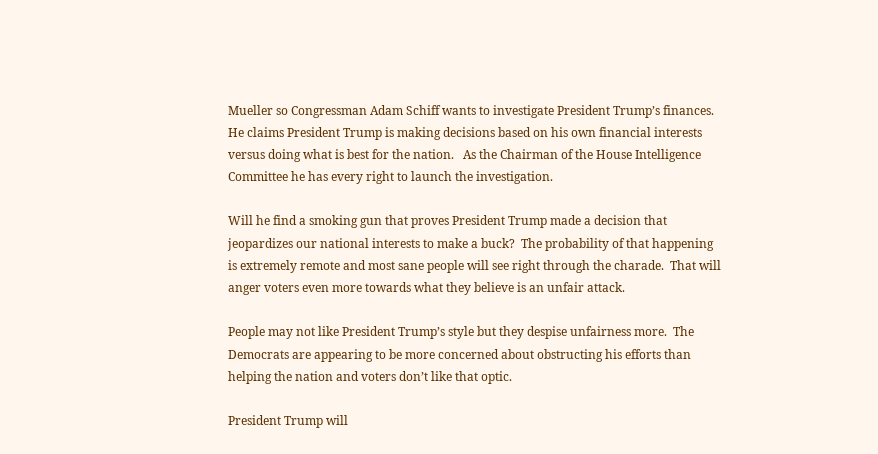Mueller so Congressman Adam Schiff wants to investigate President Trump’s finances. He claims President Trump is making decisions based on his own financial interests versus doing what is best for the nation.   As the Chairman of the House Intelligence Committee he has every right to launch the investigation.

Will he find a smoking gun that proves President Trump made a decision that jeopardizes our national interests to make a buck?  The probability of that happening is extremely remote and most sane people will see right through the charade.  That will anger voters even more towards what they believe is an unfair attack.

People may not like President Trump’s style but they despise unfairness more.  The Democrats are appearing to be more concerned about obstructing his efforts than helping the nation and voters don’t like that optic.

President Trump will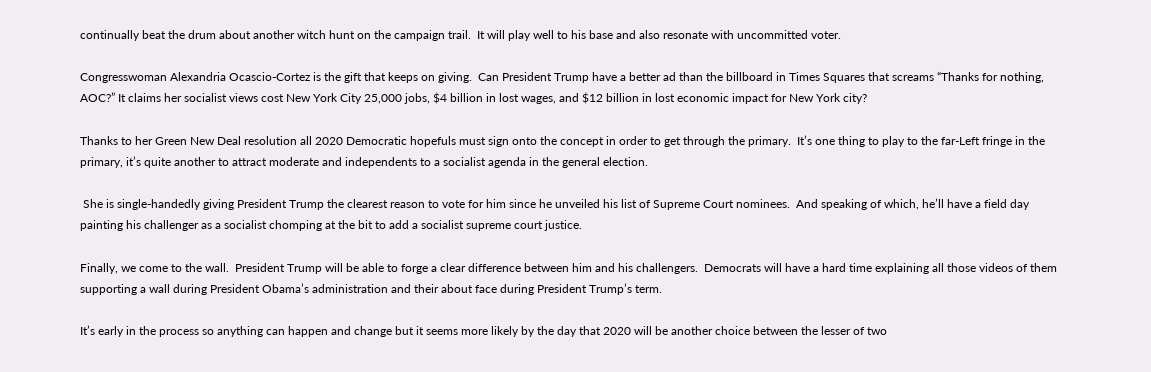continually beat the drum about another witch hunt on the campaign trail.  It will play well to his base and also resonate with uncommitted voter.

Congresswoman Alexandria Ocascio-Cortez is the gift that keeps on giving.  Can President Trump have a better ad than the billboard in Times Squares that screams “Thanks for nothing, AOC?” It claims her socialist views cost New York City 25,000 jobs, $4 billion in lost wages, and $12 billion in lost economic impact for New York city?

Thanks to her Green New Deal resolution all 2020 Democratic hopefuls must sign onto the concept in order to get through the primary.  It’s one thing to play to the far-Left fringe in the primary, it’s quite another to attract moderate and independents to a socialist agenda in the general election.

 She is single-handedly giving President Trump the clearest reason to vote for him since he unveiled his list of Supreme Court nominees.  And speaking of which, he’ll have a field day painting his challenger as a socialist chomping at the bit to add a socialist supreme court justice.

Finally, we come to the wall.  President Trump will be able to forge a clear difference between him and his challengers.  Democrats will have a hard time explaining all those videos of them supporting a wall during President Obama’s administration and their about face during President Trump’s term.

It’s early in the process so anything can happen and change but it seems more likely by the day that 2020 will be another choice between the lesser of two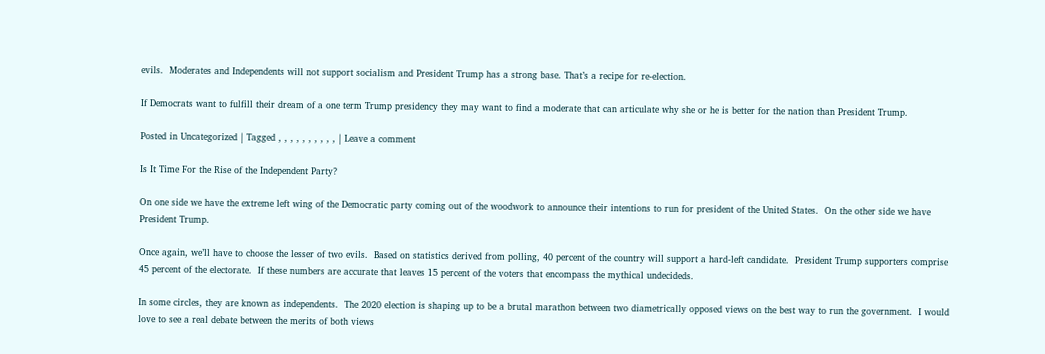evils.  Moderates and Independents will not support socialism and President Trump has a strong base. That’s a recipe for re-election.

If Democrats want to fulfill their dream of a one term Trump presidency they may want to find a moderate that can articulate why she or he is better for the nation than President Trump.

Posted in Uncategorized | Tagged , , , , , , , , , , | Leave a comment

Is It Time For the Rise of the Independent Party?

On one side we have the extreme left wing of the Democratic party coming out of the woodwork to announce their intentions to run for president of the United States.  On the other side we have President Trump.

Once again, we’ll have to choose the lesser of two evils.  Based on statistics derived from polling, 40 percent of the country will support a hard-left candidate.  President Trump supporters comprise 45 percent of the electorate.  If these numbers are accurate that leaves 15 percent of the voters that encompass the mythical undecideds.

In some circles, they are known as independents.  The 2020 election is shaping up to be a brutal marathon between two diametrically opposed views on the best way to run the government.  I would love to see a real debate between the merits of both views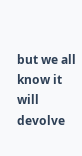but we all know it will devolve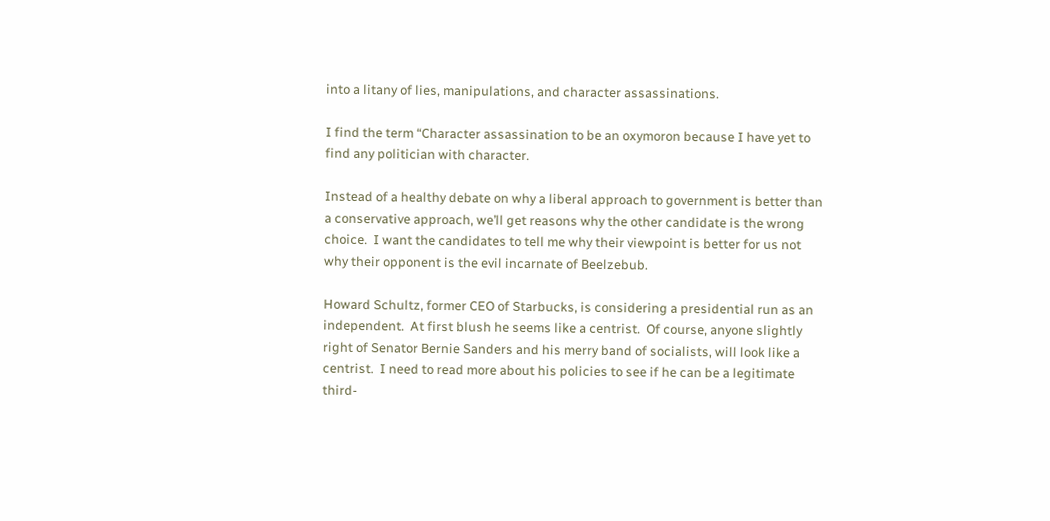into a litany of lies, manipulations, and character assassinations.

I find the term “Character assassination to be an oxymoron because I have yet to find any politician with character.

Instead of a healthy debate on why a liberal approach to government is better than a conservative approach, we’ll get reasons why the other candidate is the wrong choice.  I want the candidates to tell me why their viewpoint is better for us not why their opponent is the evil incarnate of Beelzebub.

Howard Schultz, former CEO of Starbucks, is considering a presidential run as an independent.  At first blush he seems like a centrist.  Of course, anyone slightly right of Senator Bernie Sanders and his merry band of socialists, will look like a centrist.  I need to read more about his policies to see if he can be a legitimate third-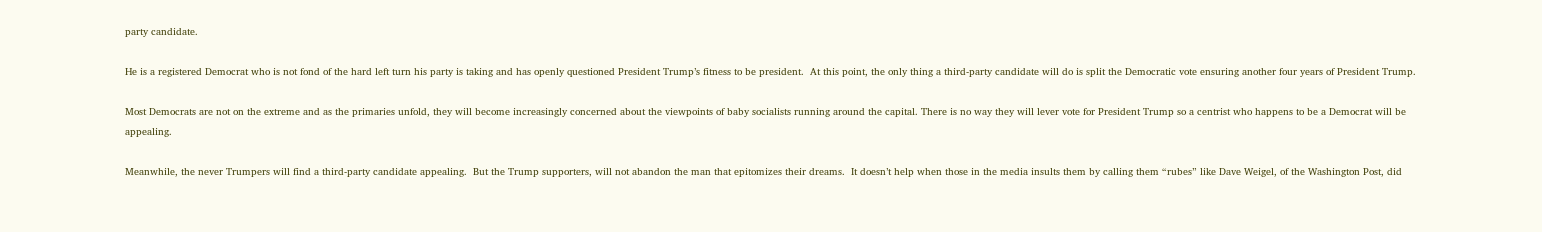party candidate.

He is a registered Democrat who is not fond of the hard left turn his party is taking and has openly questioned President Trump’s fitness to be president.  At this point, the only thing a third-party candidate will do is split the Democratic vote ensuring another four years of President Trump.

Most Democrats are not on the extreme and as the primaries unfold, they will become increasingly concerned about the viewpoints of baby socialists running around the capital. There is no way they will lever vote for President Trump so a centrist who happens to be a Democrat will be appealing.

Meanwhile, the never Trumpers will find a third-party candidate appealing.  But the Trump supporters, will not abandon the man that epitomizes their dreams.  It doesn’t help when those in the media insults them by calling them “rubes” like Dave Weigel, of the Washington Post, did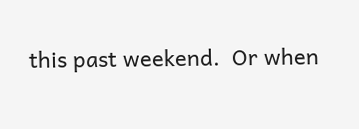this past weekend.  Or when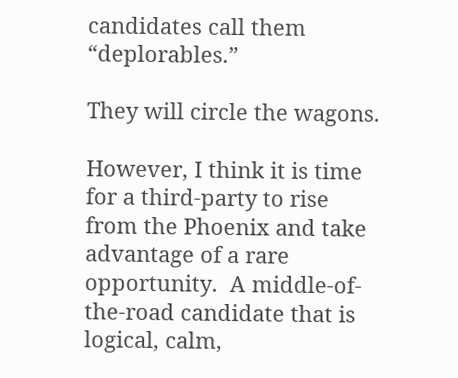candidates call them “deplorables.”

They will circle the wagons.

However, I think it is time for a third-party to rise from the Phoenix and take advantage of a rare opportunity.  A middle-of-the-road candidate that is logical, calm,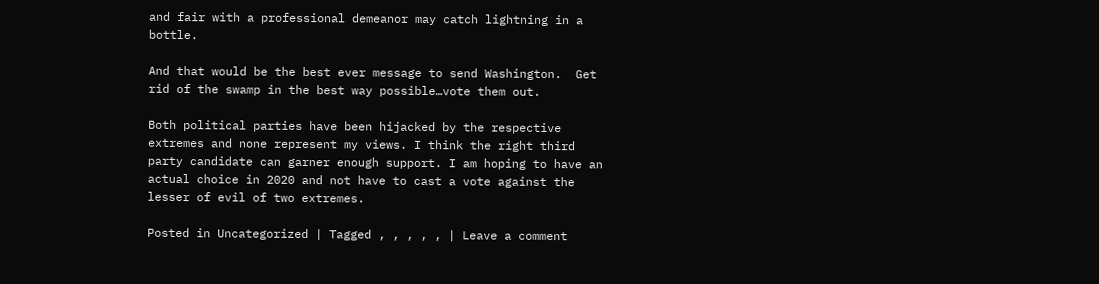and fair with a professional demeanor may catch lightning in a bottle.

And that would be the best ever message to send Washington.  Get rid of the swamp in the best way possible…vote them out.

Both political parties have been hijacked by the respective extremes and none represent my views. I think the right third party candidate can garner enough support. I am hoping to have an actual choice in 2020 and not have to cast a vote against the lesser of evil of two extremes.

Posted in Uncategorized | Tagged , , , , , | Leave a comment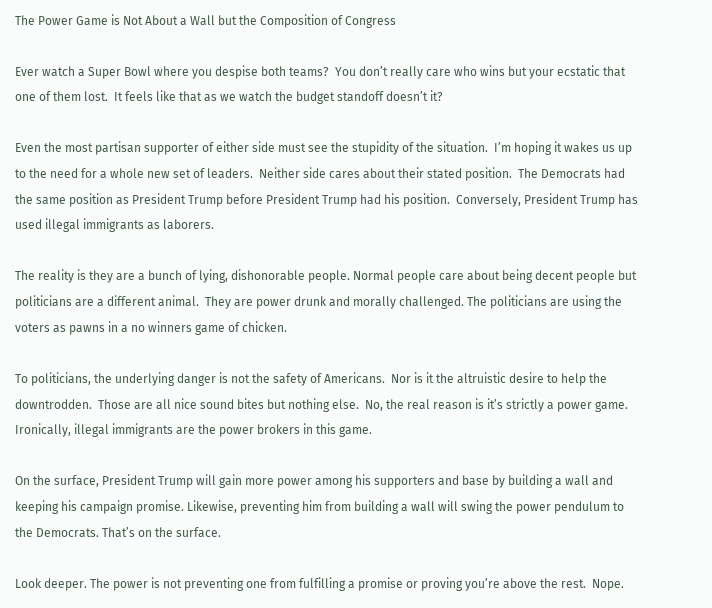The Power Game is Not About a Wall but the Composition of Congress

Ever watch a Super Bowl where you despise both teams?  You don’t really care who wins but your ecstatic that one of them lost.  It feels like that as we watch the budget standoff doesn’t it?

Even the most partisan supporter of either side must see the stupidity of the situation.  I’m hoping it wakes us up to the need for a whole new set of leaders.  Neither side cares about their stated position.  The Democrats had the same position as President Trump before President Trump had his position.  Conversely, President Trump has used illegal immigrants as laborers.

The reality is they are a bunch of lying, dishonorable people. Normal people care about being decent people but politicians are a different animal.  They are power drunk and morally challenged. The politicians are using the voters as pawns in a no winners game of chicken.

To politicians, the underlying danger is not the safety of Americans.  Nor is it the altruistic desire to help the downtrodden.  Those are all nice sound bites but nothing else.  No, the real reason is it’s strictly a power game.  Ironically, illegal immigrants are the power brokers in this game.

On the surface, President Trump will gain more power among his supporters and base by building a wall and keeping his campaign promise. Likewise, preventing him from building a wall will swing the power pendulum to the Democrats. That’s on the surface.

Look deeper. The power is not preventing one from fulfilling a promise or proving you’re above the rest.  Nope.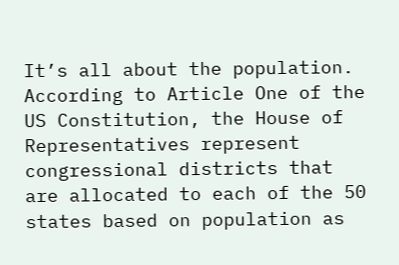It’s all about the population.  According to Article One of the US Constitution, the House of Representatives represent congressional districts that are allocated to each of the 50 states based on population as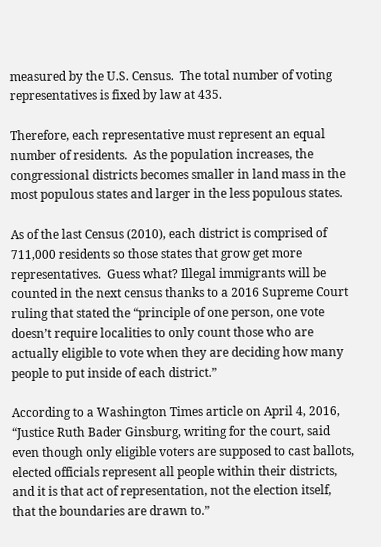measured by the U.S. Census.  The total number of voting representatives is fixed by law at 435.

Therefore, each representative must represent an equal number of residents.  As the population increases, the congressional districts becomes smaller in land mass in the most populous states and larger in the less populous states.

As of the last Census (2010), each district is comprised of 711,000 residents so those states that grow get more representatives.  Guess what? Illegal immigrants will be counted in the next census thanks to a 2016 Supreme Court ruling that stated the “principle of one person, one vote doesn’t require localities to only count those who are actually eligible to vote when they are deciding how many people to put inside of each district.”

According to a Washington Times article on April 4, 2016, “Justice Ruth Bader Ginsburg, writing for the court, said even though only eligible voters are supposed to cast ballots, elected officials represent all people within their districts, and it is that act of representation, not the election itself, that the boundaries are drawn to.”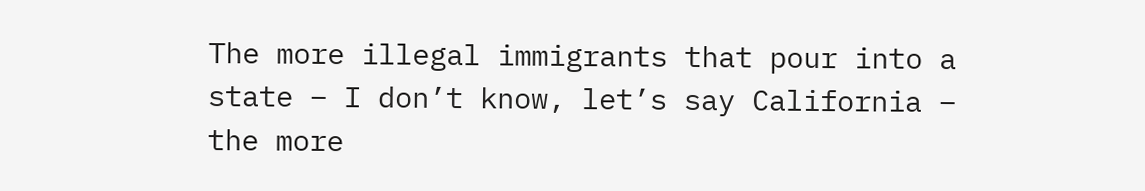The more illegal immigrants that pour into a state – I don’t know, let’s say California – the more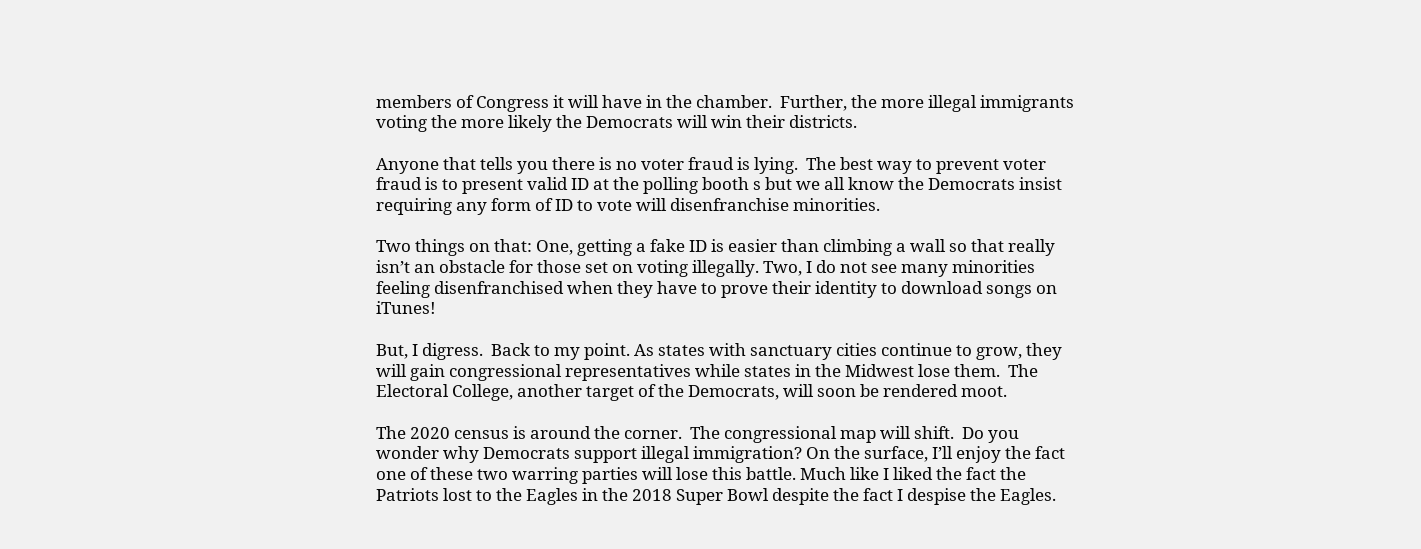members of Congress it will have in the chamber.  Further, the more illegal immigrants voting the more likely the Democrats will win their districts.

Anyone that tells you there is no voter fraud is lying.  The best way to prevent voter fraud is to present valid ID at the polling booth s but we all know the Democrats insist requiring any form of ID to vote will disenfranchise minorities.

Two things on that: One, getting a fake ID is easier than climbing a wall so that really isn’t an obstacle for those set on voting illegally. Two, I do not see many minorities feeling disenfranchised when they have to prove their identity to download songs on iTunes!

But, I digress.  Back to my point. As states with sanctuary cities continue to grow, they will gain congressional representatives while states in the Midwest lose them.  The Electoral College, another target of the Democrats, will soon be rendered moot.

The 2020 census is around the corner.  The congressional map will shift.  Do you wonder why Democrats support illegal immigration? On the surface, I’ll enjoy the fact one of these two warring parties will lose this battle. Much like I liked the fact the Patriots lost to the Eagles in the 2018 Super Bowl despite the fact I despise the Eagles.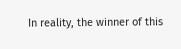In reality, the winner of this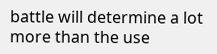battle will determine a lot more than the use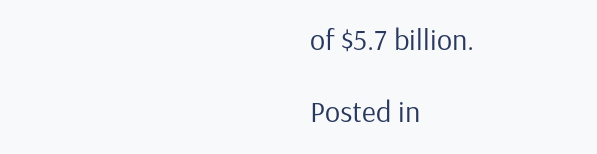of $5.7 billion.

Posted in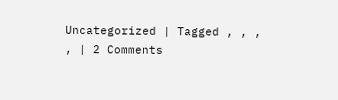Uncategorized | Tagged , , , , | 2 Comments